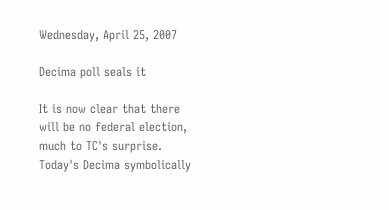Wednesday, April 25, 2007

Decima poll seals it

It is now clear that there will be no federal election, much to TC's surprise. Today's Decima symbolically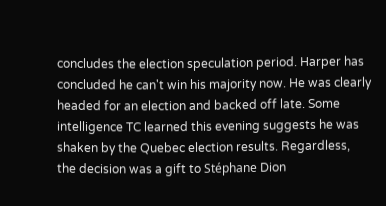concludes the election speculation period. Harper has concluded he can't win his majority now. He was clearly headed for an election and backed off late. Some intelligence TC learned this evening suggests he was shaken by the Quebec election results. Regardless, the decision was a gift to Stéphane Dion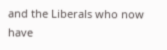and the Liberals who now have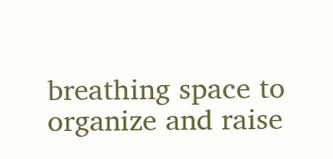breathing space to organize and raise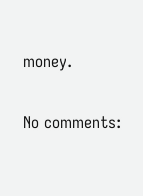money.

No comments: